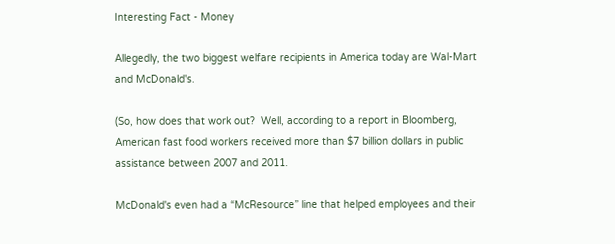Interesting Fact - Money

Allegedly, the two biggest welfare recipients in America today are Wal-Mart and McDonald's.

(So, how does that work out?  Well, according to a report in Bloomberg, American fast food workers received more than $7 billion dollars in public assistance between 2007 and 2011.

McDonald's even had a “McResource” line that helped employees and their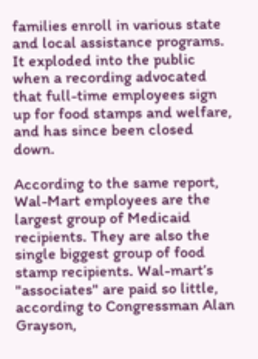families enroll in various state and local assistance programs. It exploded into the public when a recording advocated that full-time employees sign up for food stamps and welfare, and has since been closed down.

According to the same report, Wal-Mart employees are the largest group of Medicaid recipients. They are also the single biggest group of food stamp recipients. Wal-mart’s "associates" are paid so little, according to Congressman Alan Grayson,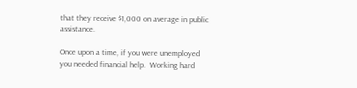that they receive $1,000 on average in public assistance.

Once upon a time, if you were unemployed you needed financial help.  Working hard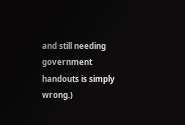and still needing government handouts is simply wrong.)